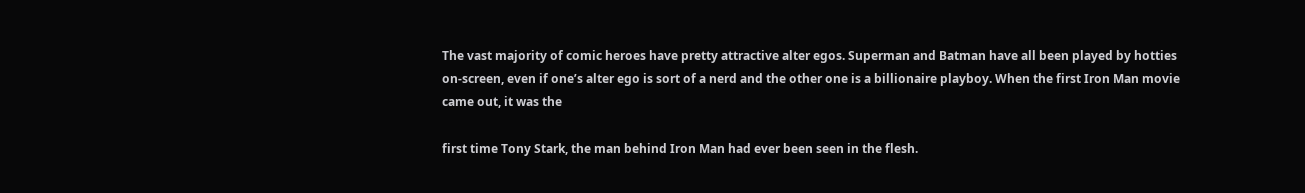The vast majority of comic heroes have pretty attractive alter egos. Superman and Batman have all been played by hotties on-screen, even if one’s alter ego is sort of a nerd and the other one is a billionaire playboy. When the first Iron Man movie came out, it was the

first time Tony Stark, the man behind Iron Man had ever been seen in the flesh.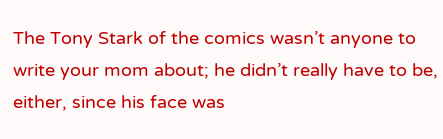The Tony Stark of the comics wasn’t anyone to write your mom about; he didn’t really have to be, either, since his face was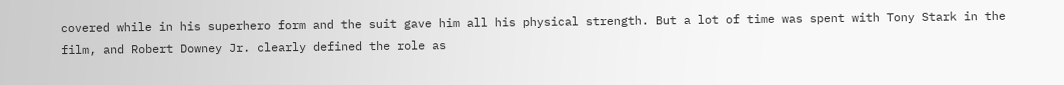covered while in his superhero form and the suit gave him all his physical strength. But a lot of time was spent with Tony Stark in the film, and Robert Downey Jr. clearly defined the role as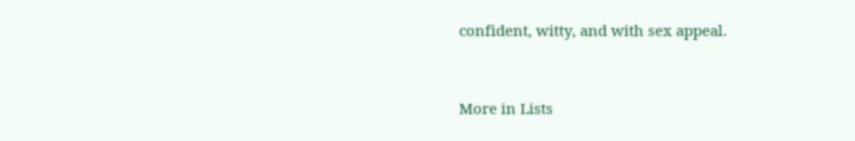confident, witty, and with sex appeal.


More in Lists